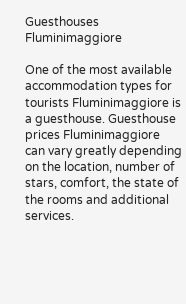Guesthouses Fluminimaggiore

One of the most available accommodation types for tourists Fluminimaggiore is a guesthouse. Guesthouse prices Fluminimaggiore can vary greatly depending on the location, number of stars, comfort, the state of the rooms and additional services.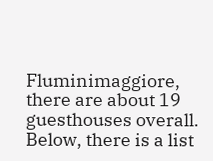Fluminimaggiore, there are about 19 guesthouses overall. Below, there is a list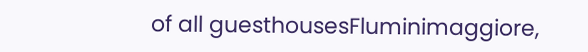of all guesthousesFluminimaggiore,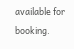available for booking.